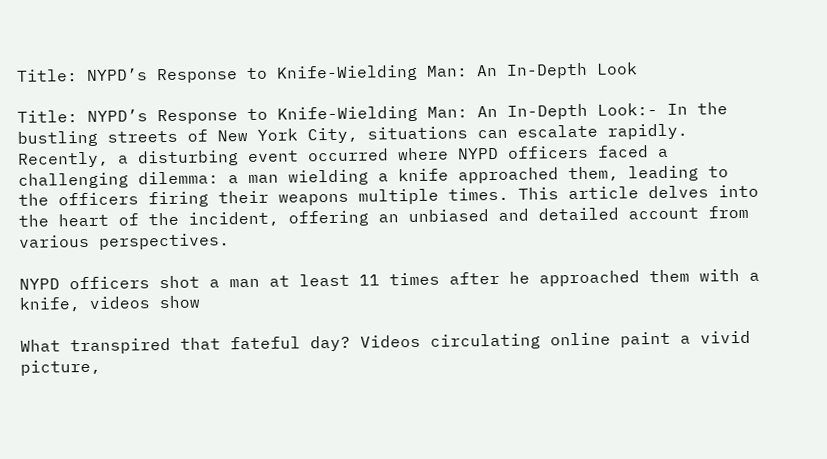Title: NYPD’s Response to Knife-Wielding Man: An In-Depth Look

Title: NYPD’s Response to Knife-Wielding Man: An In-Depth Look:- In the bustling streets of New York City, situations can escalate rapidly. Recently, a disturbing event occurred where NYPD officers faced a challenging dilemma: a man wielding a knife approached them, leading to the officers firing their weapons multiple times. This article delves into the heart of the incident, offering an unbiased and detailed account from various perspectives.

NYPD officers shot a man at least 11 times after he approached them with a knife, videos show

What transpired that fateful day? Videos circulating online paint a vivid picture,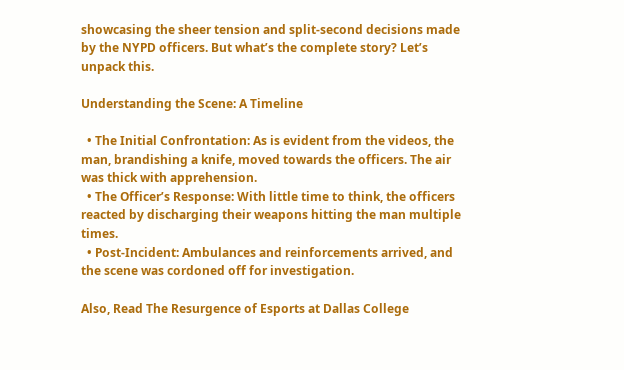showcasing the sheer tension and split-second decisions made by the NYPD officers. But what’s the complete story? Let’s unpack this.

Understanding the Scene: A Timeline

  • The Initial Confrontation: As is evident from the videos, the man, brandishing a knife, moved towards the officers. The air was thick with apprehension.
  • The Officer’s Response: With little time to think, the officers reacted by discharging their weapons hitting the man multiple times.
  • Post-Incident: Ambulances and reinforcements arrived, and the scene was cordoned off for investigation.

Also, Read The Resurgence of Esports at Dallas College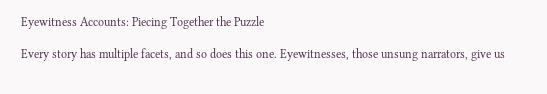Eyewitness Accounts: Piecing Together the Puzzle

Every story has multiple facets, and so does this one. Eyewitnesses, those unsung narrators, give us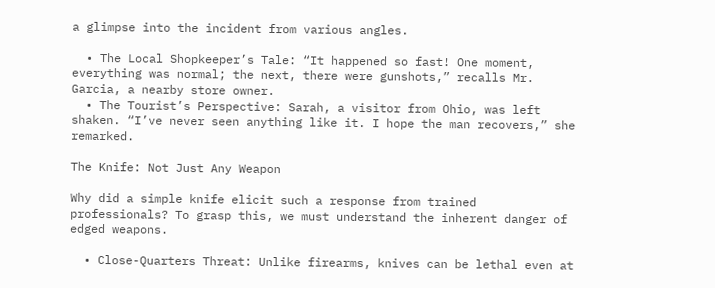a glimpse into the incident from various angles.

  • The Local Shopkeeper’s Tale: “It happened so fast! One moment, everything was normal; the next, there were gunshots,” recalls Mr. Garcia, a nearby store owner.
  • The Tourist’s Perspective: Sarah, a visitor from Ohio, was left shaken. “I’ve never seen anything like it. I hope the man recovers,” she remarked.

The Knife: Not Just Any Weapon

Why did a simple knife elicit such a response from trained professionals? To grasp this, we must understand the inherent danger of edged weapons.

  • Close-Quarters Threat: Unlike firearms, knives can be lethal even at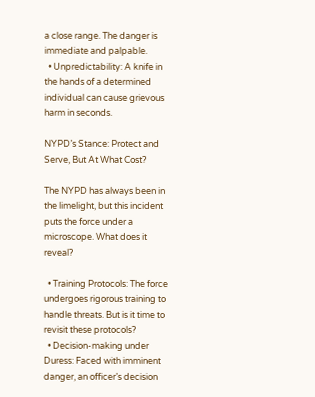a close range. The danger is immediate and palpable.
  • Unpredictability: A knife in the hands of a determined individual can cause grievous harm in seconds.

NYPD’s Stance: Protect and Serve, But At What Cost?

The NYPD has always been in the limelight, but this incident puts the force under a microscope. What does it reveal?

  • Training Protocols: The force undergoes rigorous training to handle threats. But is it time to revisit these protocols?
  • Decision-making under Duress: Faced with imminent danger, an officer’s decision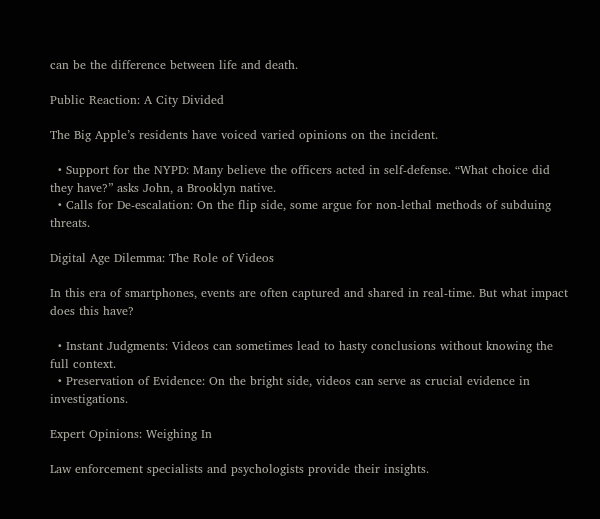can be the difference between life and death.

Public Reaction: A City Divided

The Big Apple’s residents have voiced varied opinions on the incident.

  • Support for the NYPD: Many believe the officers acted in self-defense. “What choice did they have?” asks John, a Brooklyn native.
  • Calls for De-escalation: On the flip side, some argue for non-lethal methods of subduing threats.

Digital Age Dilemma: The Role of Videos

In this era of smartphones, events are often captured and shared in real-time. But what impact does this have?

  • Instant Judgments: Videos can sometimes lead to hasty conclusions without knowing the full context.
  • Preservation of Evidence: On the bright side, videos can serve as crucial evidence in investigations.

Expert Opinions: Weighing In

Law enforcement specialists and psychologists provide their insights.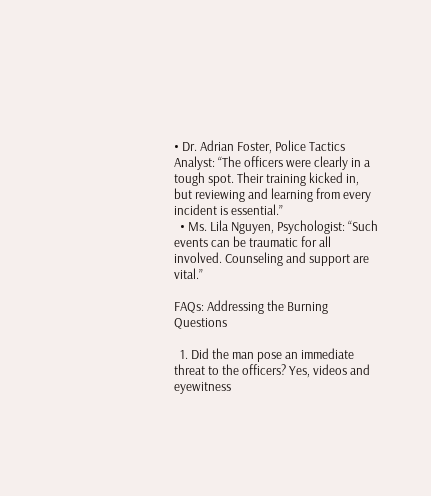• Dr. Adrian Foster, Police Tactics Analyst: “The officers were clearly in a tough spot. Their training kicked in, but reviewing and learning from every incident is essential.”
  • Ms. Lila Nguyen, Psychologist: “Such events can be traumatic for all involved. Counseling and support are vital.”

FAQs: Addressing the Burning Questions

  1. Did the man pose an immediate threat to the officers? Yes, videos and eyewitness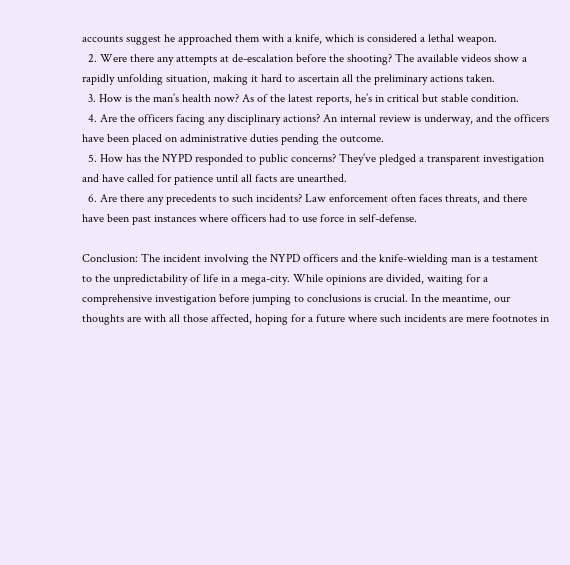accounts suggest he approached them with a knife, which is considered a lethal weapon.
  2. Were there any attempts at de-escalation before the shooting? The available videos show a rapidly unfolding situation, making it hard to ascertain all the preliminary actions taken.
  3. How is the man’s health now? As of the latest reports, he’s in critical but stable condition.
  4. Are the officers facing any disciplinary actions? An internal review is underway, and the officers have been placed on administrative duties pending the outcome.
  5. How has the NYPD responded to public concerns? They’ve pledged a transparent investigation and have called for patience until all facts are unearthed.
  6. Are there any precedents to such incidents? Law enforcement often faces threats, and there have been past instances where officers had to use force in self-defense.

Conclusion: The incident involving the NYPD officers and the knife-wielding man is a testament to the unpredictability of life in a mega-city. While opinions are divided, waiting for a comprehensive investigation before jumping to conclusions is crucial. In the meantime, our thoughts are with all those affected, hoping for a future where such incidents are mere footnotes in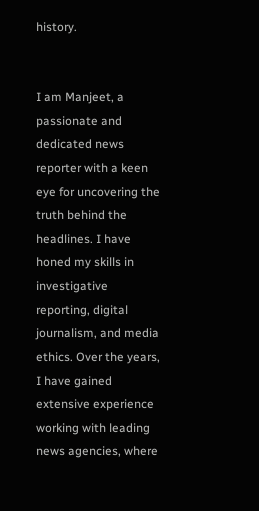history.


I am Manjeet, a passionate and dedicated news reporter with a keen eye for uncovering the truth behind the headlines. I have honed my skills in investigative reporting, digital journalism, and media ethics. Over the years, I have gained extensive experience working with leading news agencies, where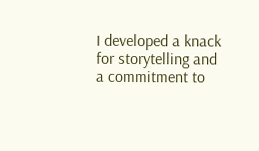I developed a knack for storytelling and a commitment to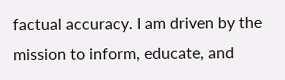factual accuracy. I am driven by the mission to inform, educate, and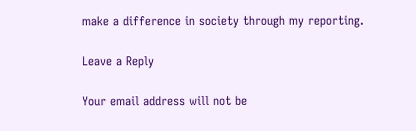make a difference in society through my reporting.

Leave a Reply

Your email address will not be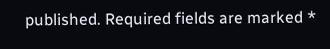published. Required fields are marked *